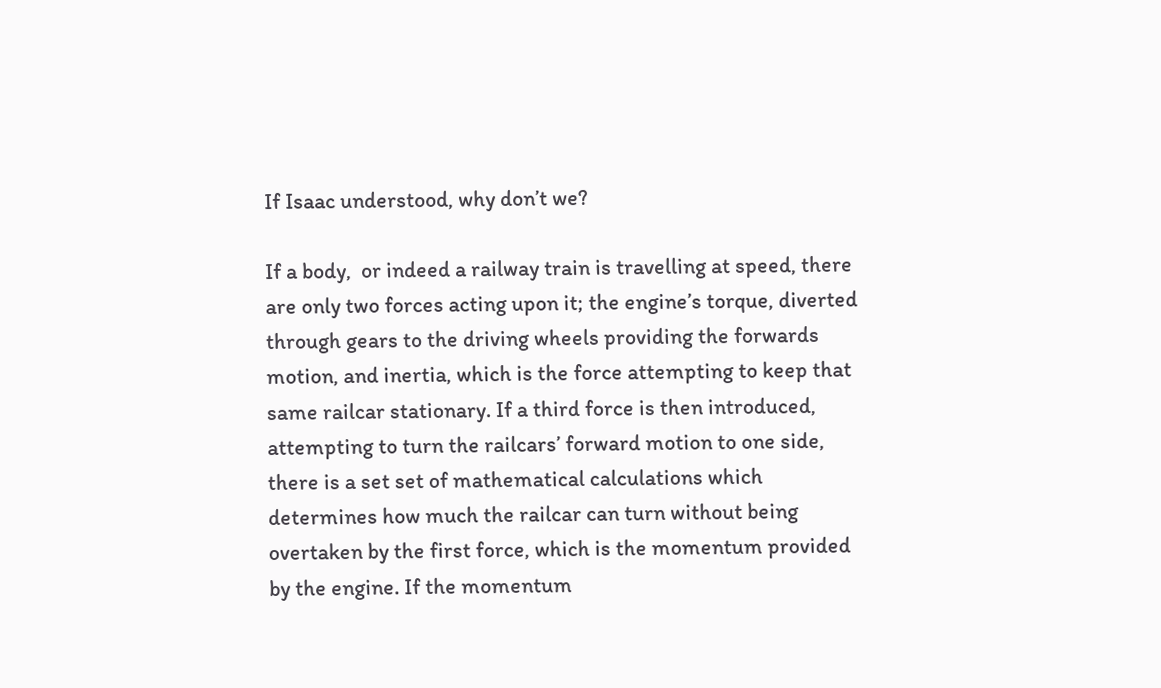If Isaac understood, why don’t we?

If a body,  or indeed a railway train is travelling at speed, there are only two forces acting upon it; the engine’s torque, diverted through gears to the driving wheels providing the forwards motion, and inertia, which is the force attempting to keep that same railcar stationary. If a third force is then introduced, attempting to turn the railcars’ forward motion to one side, there is a set set of mathematical calculations which determines how much the railcar can turn without being overtaken by the first force, which is the momentum provided by the engine. If the momentum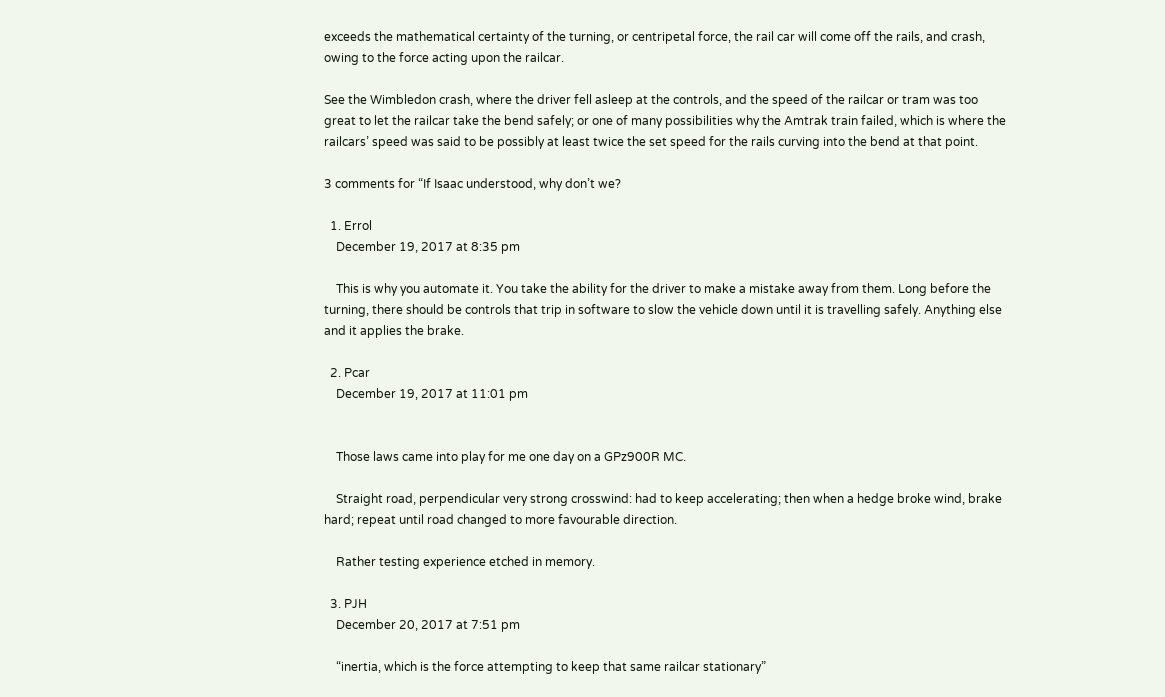exceeds the mathematical certainty of the turning, or centripetal force, the rail car will come off the rails, and crash, owing to the force acting upon the railcar.

See the Wimbledon crash, where the driver fell asleep at the controls, and the speed of the railcar or tram was too great to let the railcar take the bend safely; or one of many possibilities why the Amtrak train failed, which is where the railcars’ speed was said to be possibly at least twice the set speed for the rails curving into the bend at that point.

3 comments for “If Isaac understood, why don’t we?

  1. Errol
    December 19, 2017 at 8:35 pm

    This is why you automate it. You take the ability for the driver to make a mistake away from them. Long before the turning, there should be controls that trip in software to slow the vehicle down until it is travelling safely. Anything else and it applies the brake.

  2. Pcar
    December 19, 2017 at 11:01 pm


    Those laws came into play for me one day on a GPz900R MC.

    Straight road, perpendicular very strong crosswind: had to keep accelerating; then when a hedge broke wind, brake hard; repeat until road changed to more favourable direction.

    Rather testing experience etched in memory.

  3. PJH
    December 20, 2017 at 7:51 pm

    “inertia, which is the force attempting to keep that same railcar stationary”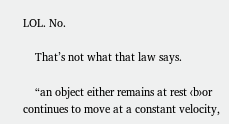LOL. No.

    That’s not what that law says.

    “an object either remains at rest ‹b›or continues to move at a constant velocity,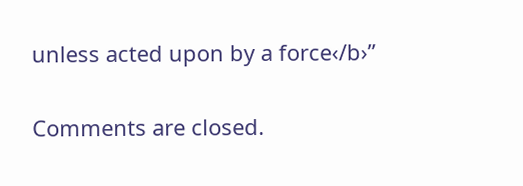unless acted upon by a force‹/b›”

Comments are closed.